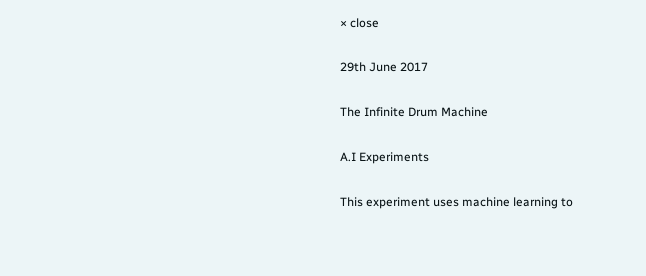× close

29th June 2017

The Infinite Drum Machine

A.I Experiments

This experiment uses machine learning to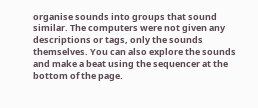organise sounds into groups that sound similar. The computers were not given any descriptions or tags, only the sounds themselves. You can also explore the sounds and make a beat using the sequencer at the bottom of the page.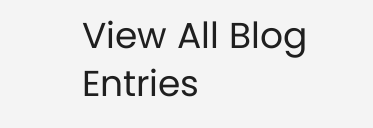View All Blog Entries